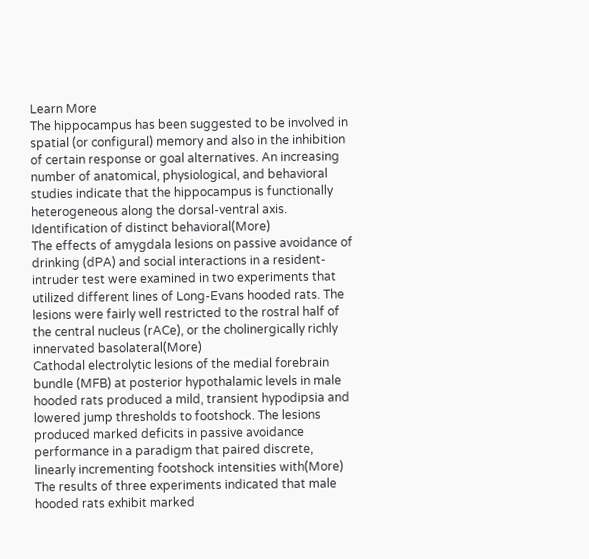Learn More
The hippocampus has been suggested to be involved in spatial (or configural) memory and also in the inhibition of certain response or goal alternatives. An increasing number of anatomical, physiological, and behavioral studies indicate that the hippocampus is functionally heterogeneous along the dorsal-ventral axis. Identification of distinct behavioral(More)
The effects of amygdala lesions on passive avoidance of drinking (dPA) and social interactions in a resident-intruder test were examined in two experiments that utilized different lines of Long-Evans hooded rats. The lesions were fairly well restricted to the rostral half of the central nucleus (rACe), or the cholinergically richly innervated basolateral(More)
Cathodal electrolytic lesions of the medial forebrain bundle (MFB) at posterior hypothalamic levels in male hooded rats produced a mild, transient hypodipsia and lowered jump thresholds to footshock. The lesions produced marked deficits in passive avoidance performance in a paradigm that paired discrete, linearly incrementing footshock intensities with(More)
The results of three experiments indicated that male hooded rats exhibit marked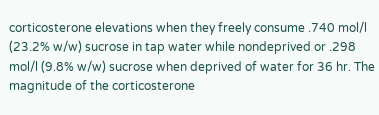corticosterone elevations when they freely consume .740 mol/l (23.2% w/w) sucrose in tap water while nondeprived or .298 mol/l (9.8% w/w) sucrose when deprived of water for 36 hr. The magnitude of the corticosterone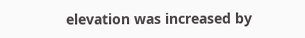elevation was increased by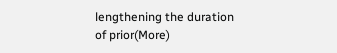lengthening the duration of prior(More)